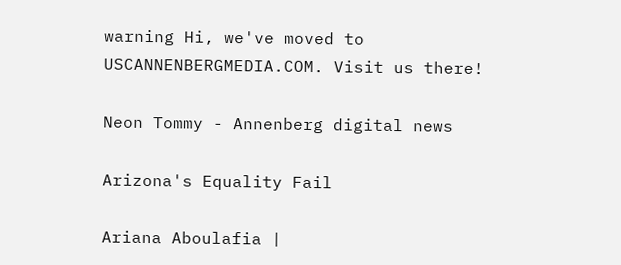warning Hi, we've moved to USCANNENBERGMEDIA.COM. Visit us there!

Neon Tommy - Annenberg digital news

Arizona's Equality Fail

Ariana Aboulafia |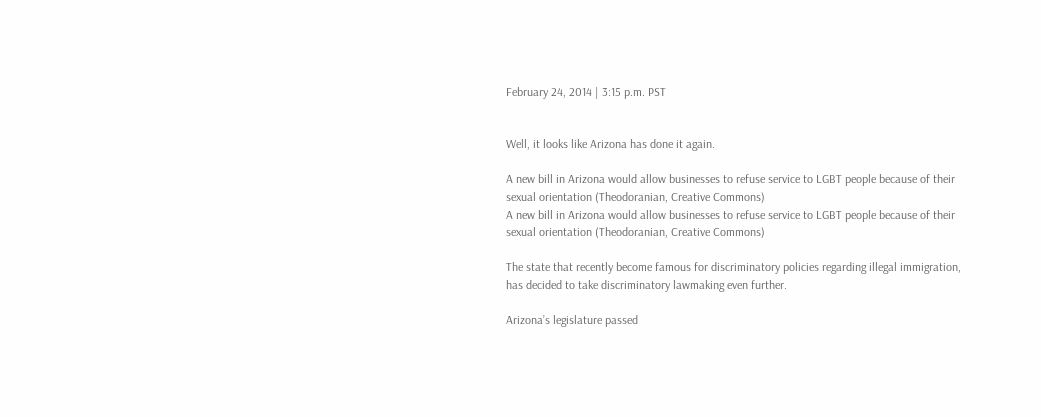February 24, 2014 | 3:15 p.m. PST


Well, it looks like Arizona has done it again.

A new bill in Arizona would allow businesses to refuse service to LGBT people because of their sexual orientation (Theodoranian, Creative Commons)
A new bill in Arizona would allow businesses to refuse service to LGBT people because of their sexual orientation (Theodoranian, Creative Commons)

The state that recently become famous for discriminatory policies regarding illegal immigration, has decided to take discriminatory lawmaking even further.

Arizona’s legislature passed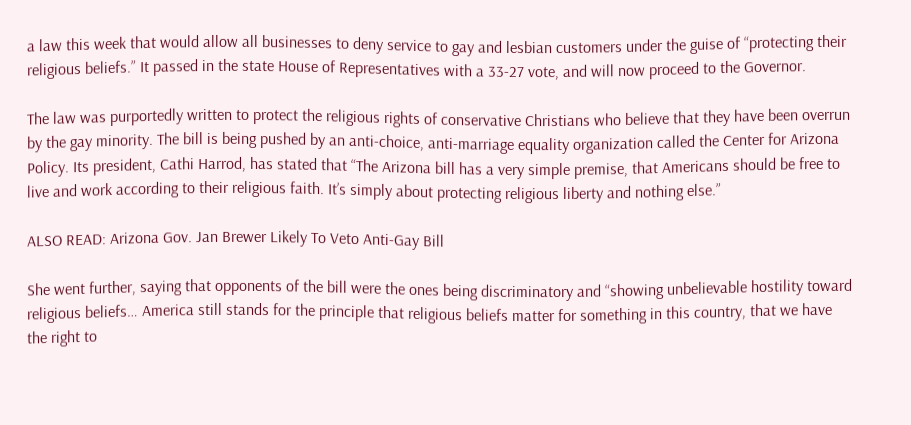a law this week that would allow all businesses to deny service to gay and lesbian customers under the guise of “protecting their religious beliefs.” It passed in the state House of Representatives with a 33-27 vote, and will now proceed to the Governor.

The law was purportedly written to protect the religious rights of conservative Christians who believe that they have been overrun by the gay minority. The bill is being pushed by an anti-choice, anti-marriage equality organization called the Center for Arizona Policy. Its president, Cathi Harrod, has stated that “The Arizona bill has a very simple premise, that Americans should be free to live and work according to their religious faith. It’s simply about protecting religious liberty and nothing else.”

ALSO READ: Arizona Gov. Jan Brewer Likely To Veto Anti-Gay Bill

She went further, saying that opponents of the bill were the ones being discriminatory and “showing unbelievable hostility toward religious beliefs… America still stands for the principle that religious beliefs matter for something in this country, that we have the right to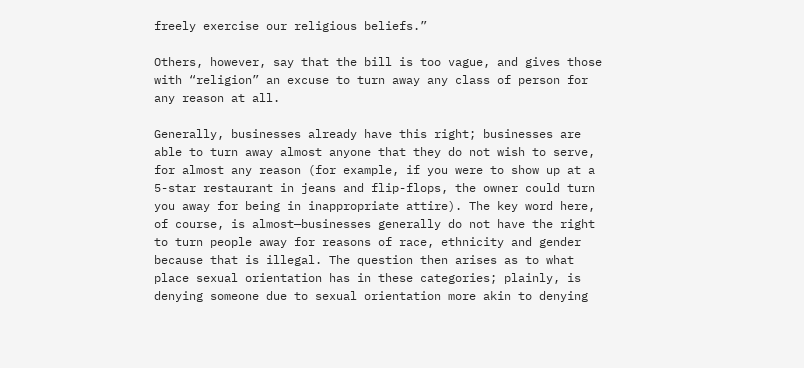freely exercise our religious beliefs.”

Others, however, say that the bill is too vague, and gives those with “religion” an excuse to turn away any class of person for any reason at all.

Generally, businesses already have this right; businesses are able to turn away almost anyone that they do not wish to serve, for almost any reason (for example, if you were to show up at a 5-star restaurant in jeans and flip-flops, the owner could turn you away for being in inappropriate attire). The key word here, of course, is almost—businesses generally do not have the right to turn people away for reasons of race, ethnicity and gender because that is illegal. The question then arises as to what place sexual orientation has in these categories; plainly, is denying someone due to sexual orientation more akin to denying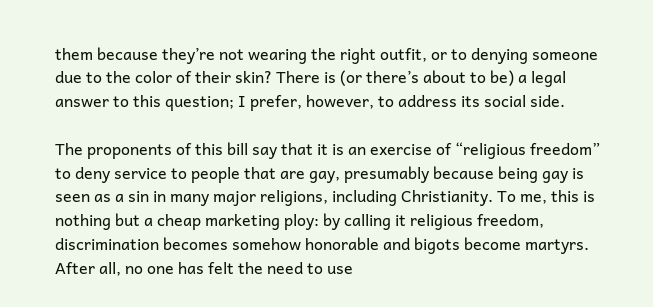them because they’re not wearing the right outfit, or to denying someone due to the color of their skin? There is (or there’s about to be) a legal answer to this question; I prefer, however, to address its social side.

The proponents of this bill say that it is an exercise of “religious freedom” to deny service to people that are gay, presumably because being gay is seen as a sin in many major religions, including Christianity. To me, this is nothing but a cheap marketing ploy: by calling it religious freedom, discrimination becomes somehow honorable and bigots become martyrs. After all, no one has felt the need to use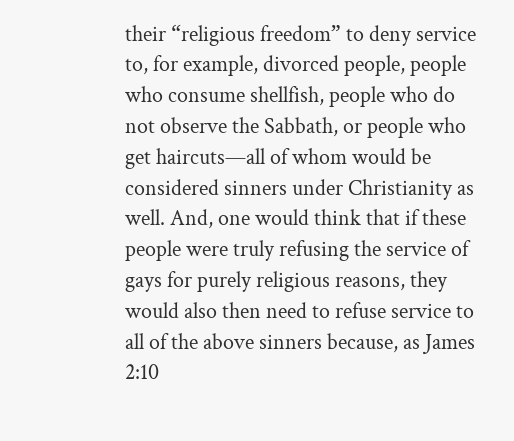their “religious freedom” to deny service to, for example, divorced people, people who consume shellfish, people who do not observe the Sabbath, or people who get haircuts—all of whom would be considered sinners under Christianity as well. And, one would think that if these people were truly refusing the service of gays for purely religious reasons, they would also then need to refuse service to all of the above sinners because, as James 2:10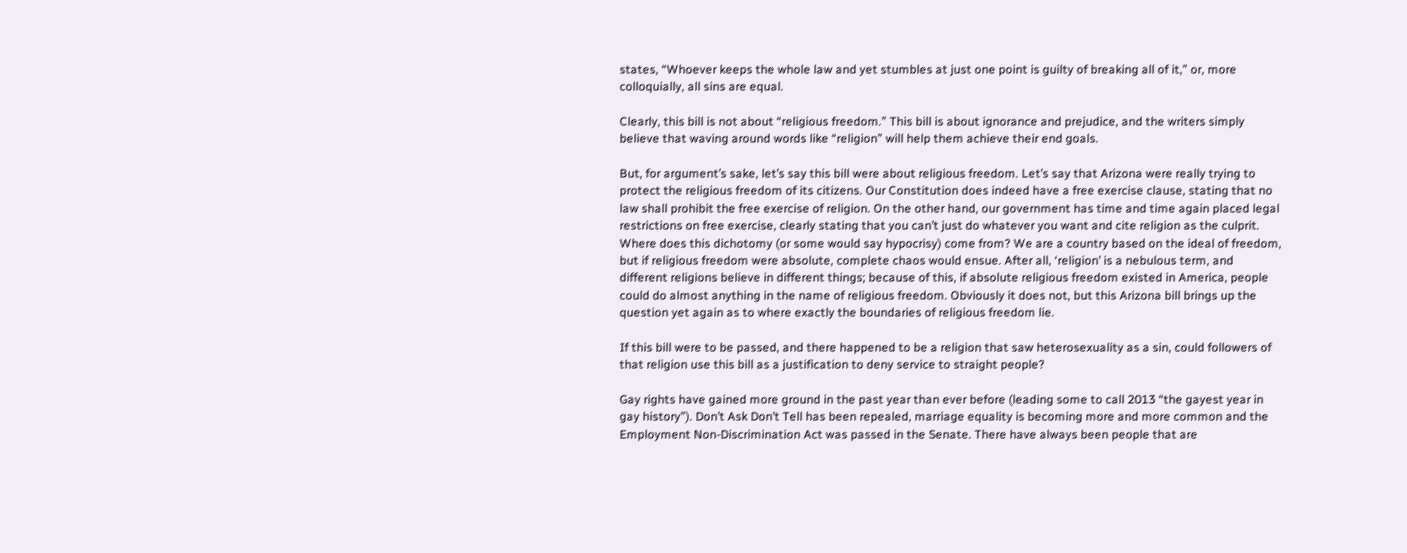states, “Whoever keeps the whole law and yet stumbles at just one point is guilty of breaking all of it,” or, more colloquially, all sins are equal.

Clearly, this bill is not about “religious freedom.” This bill is about ignorance and prejudice, and the writers simply believe that waving around words like “religion” will help them achieve their end goals.

But, for argument’s sake, let’s say this bill were about religious freedom. Let’s say that Arizona were really trying to protect the religious freedom of its citizens. Our Constitution does indeed have a free exercise clause, stating that no law shall prohibit the free exercise of religion. On the other hand, our government has time and time again placed legal restrictions on free exercise, clearly stating that you can’t just do whatever you want and cite religion as the culprit. Where does this dichotomy (or some would say hypocrisy) come from? We are a country based on the ideal of freedom, but if religious freedom were absolute, complete chaos would ensue. After all, ‘religion’ is a nebulous term, and different religions believe in different things; because of this, if absolute religious freedom existed in America, people could do almost anything in the name of religious freedom. Obviously it does not, but this Arizona bill brings up the question yet again as to where exactly the boundaries of religious freedom lie.

If this bill were to be passed, and there happened to be a religion that saw heterosexuality as a sin, could followers of that religion use this bill as a justification to deny service to straight people?

Gay rights have gained more ground in the past year than ever before (leading some to call 2013 “the gayest year in gay history”). Don’t Ask Don’t Tell has been repealed, marriage equality is becoming more and more common and the Employment Non-Discrimination Act was passed in the Senate. There have always been people that are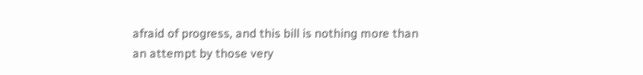afraid of progress, and this bill is nothing more than an attempt by those very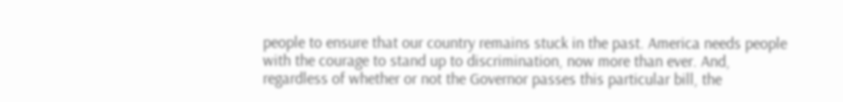people to ensure that our country remains stuck in the past. America needs people with the courage to stand up to discrimination, now more than ever. And, regardless of whether or not the Governor passes this particular bill, the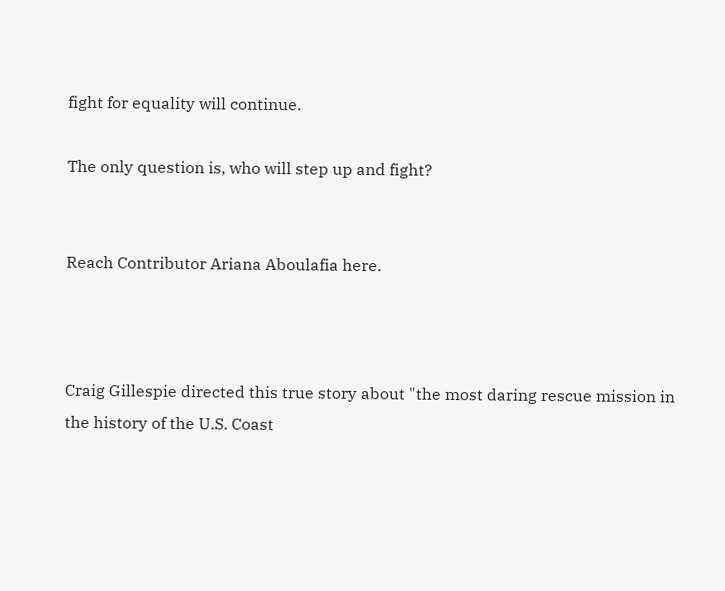fight for equality will continue.

The only question is, who will step up and fight?


Reach Contributor Ariana Aboulafia here.



Craig Gillespie directed this true story about "the most daring rescue mission in the history of the U.S. Coast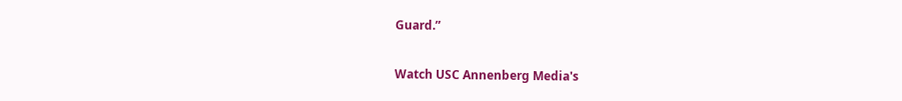Guard.”

Watch USC Annenberg Media's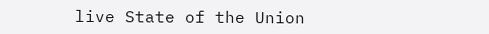live State of the Union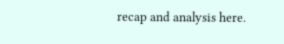recap and analysis here.